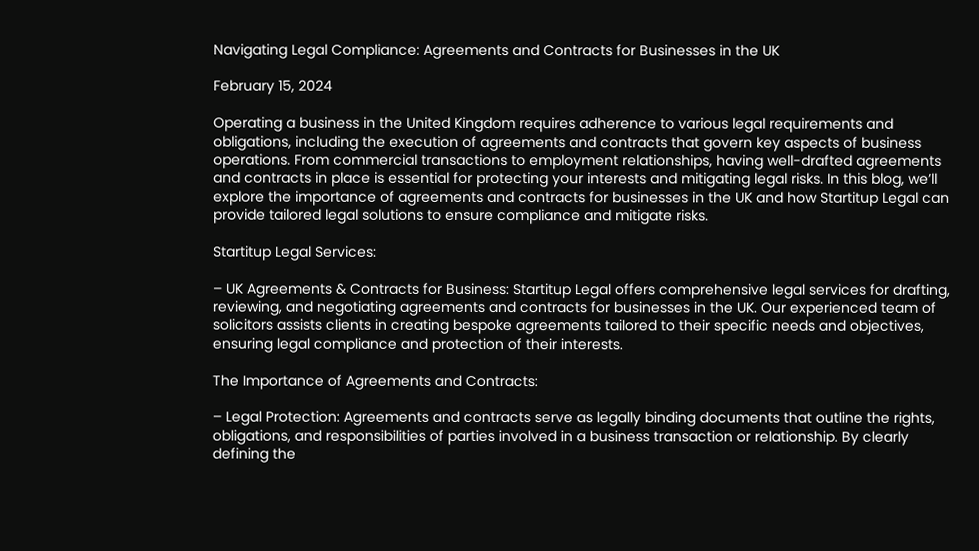Navigating Legal Compliance: Agreements and Contracts for Businesses in the UK

February 15, 2024

Operating a business in the United Kingdom requires adherence to various legal requirements and obligations, including the execution of agreements and contracts that govern key aspects of business operations. From commercial transactions to employment relationships, having well-drafted agreements and contracts in place is essential for protecting your interests and mitigating legal risks. In this blog, we’ll explore the importance of agreements and contracts for businesses in the UK and how Startitup Legal can provide tailored legal solutions to ensure compliance and mitigate risks.

Startitup Legal Services:

– UK Agreements & Contracts for Business: Startitup Legal offers comprehensive legal services for drafting, reviewing, and negotiating agreements and contracts for businesses in the UK. Our experienced team of solicitors assists clients in creating bespoke agreements tailored to their specific needs and objectives, ensuring legal compliance and protection of their interests.

The Importance of Agreements and Contracts:

– Legal Protection: Agreements and contracts serve as legally binding documents that outline the rights, obligations, and responsibilities of parties involved in a business transaction or relationship. By clearly defining the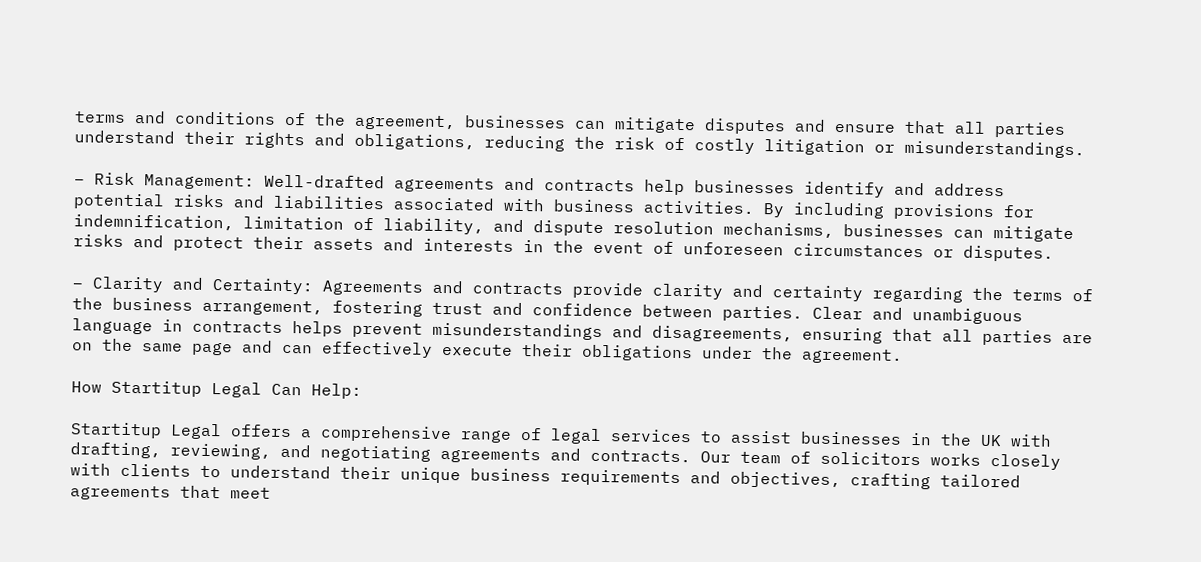terms and conditions of the agreement, businesses can mitigate disputes and ensure that all parties understand their rights and obligations, reducing the risk of costly litigation or misunderstandings.

– Risk Management: Well-drafted agreements and contracts help businesses identify and address potential risks and liabilities associated with business activities. By including provisions for indemnification, limitation of liability, and dispute resolution mechanisms, businesses can mitigate risks and protect their assets and interests in the event of unforeseen circumstances or disputes.

– Clarity and Certainty: Agreements and contracts provide clarity and certainty regarding the terms of the business arrangement, fostering trust and confidence between parties. Clear and unambiguous language in contracts helps prevent misunderstandings and disagreements, ensuring that all parties are on the same page and can effectively execute their obligations under the agreement.

How Startitup Legal Can Help:

Startitup Legal offers a comprehensive range of legal services to assist businesses in the UK with drafting, reviewing, and negotiating agreements and contracts. Our team of solicitors works closely with clients to understand their unique business requirements and objectives, crafting tailored agreements that meet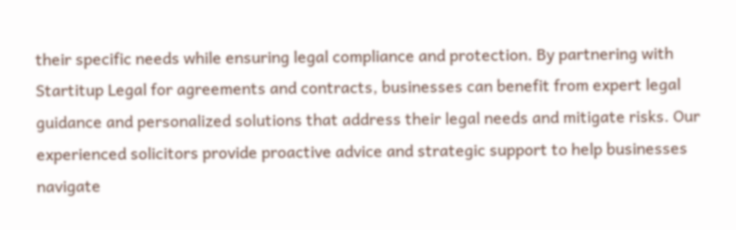their specific needs while ensuring legal compliance and protection. By partnering with Startitup Legal for agreements and contracts, businesses can benefit from expert legal guidance and personalized solutions that address their legal needs and mitigate risks. Our experienced solicitors provide proactive advice and strategic support to help businesses navigate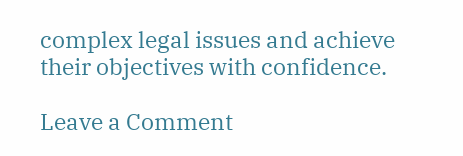complex legal issues and achieve their objectives with confidence.

Leave a Comment